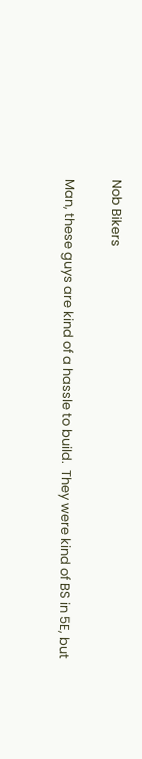Nob Bikers

Man, these guys are kind of a hassle to build.  They were kind of BS in 5E, but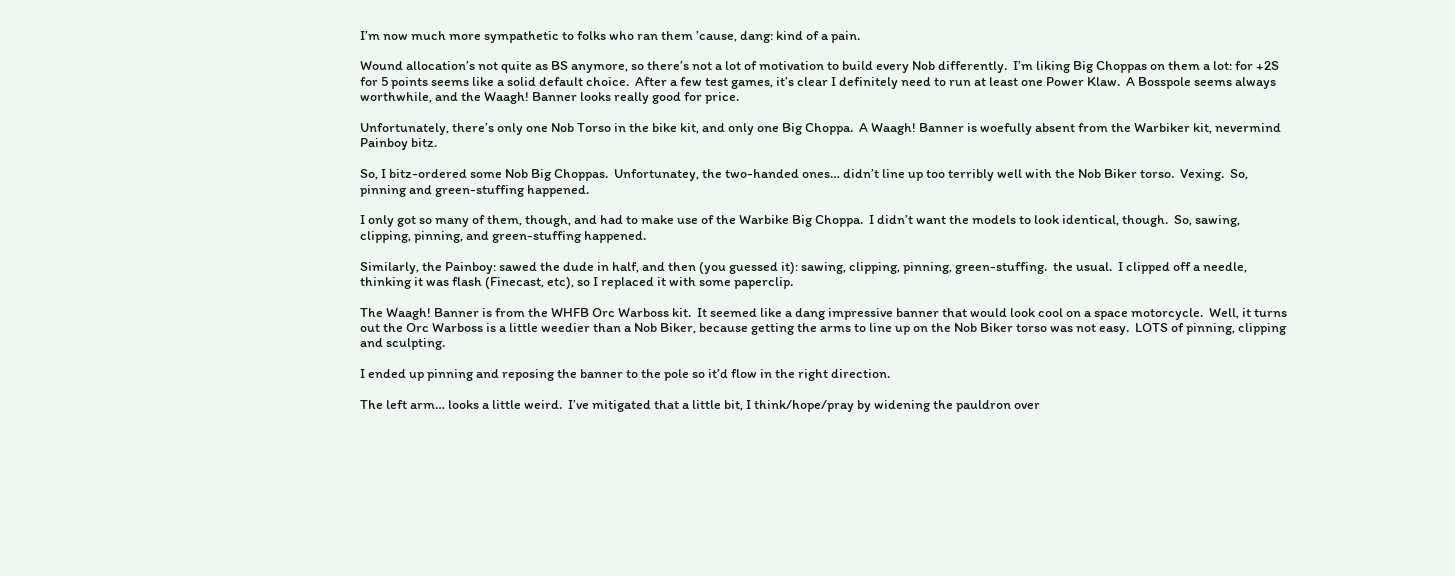I’m now much more sympathetic to folks who ran them ’cause, dang: kind of a pain.

Wound allocation’s not quite as BS anymore, so there’s not a lot of motivation to build every Nob differently.  I’m liking Big Choppas on them a lot: for +2S for 5 points seems like a solid default choice.  After a few test games, it’s clear I definitely need to run at least one Power Klaw.  A Bosspole seems always worthwhile, and the Waagh! Banner looks really good for price.

Unfortunately, there’s only one Nob Torso in the bike kit, and only one Big Choppa.  A Waagh! Banner is woefully absent from the Warbiker kit, nevermind Painboy bitz.

So, I bitz-ordered some Nob Big Choppas.  Unfortunatey, the two-handed ones… didn’t line up too terribly well with the Nob Biker torso.  Vexing.  So, pinning and green-stuffing happened.

I only got so many of them, though, and had to make use of the Warbike Big Choppa.  I didn’t want the models to look identical, though.  So, sawing, clipping, pinning, and green-stuffing happened.

Similarly, the Painboy: sawed the dude in half, and then (you guessed it): sawing, clipping, pinning, green-stuffing.  the usual.  I clipped off a needle, thinking it was flash (Finecast, etc), so I replaced it with some paperclip.

The Waagh! Banner is from the WHFB Orc Warboss kit.  It seemed like a dang impressive banner that would look cool on a space motorcycle.  Well, it turns out the Orc Warboss is a little weedier than a Nob Biker, because getting the arms to line up on the Nob Biker torso was not easy.  LOTS of pinning, clipping and sculpting.

I ended up pinning and reposing the banner to the pole so it’d flow in the right direction.

The left arm… looks a little weird.  I’ve mitigated that a little bit, I think/hope/pray by widening the pauldron over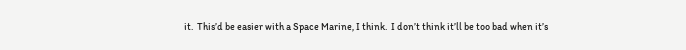it.  This’d be easier with a Space Marine, I think.  I don’t think it’ll be too bad when it’s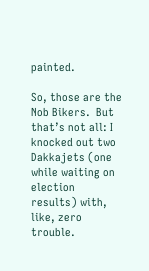painted.

So, those are the Nob Bikers.  But that’s not all: I knocked out two Dakkajets (one while waiting on election results) with, like, zero trouble.